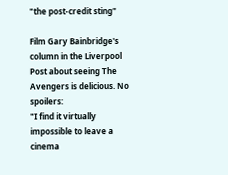"the post-credit sting"

Film Gary Bainbridge's column in the Liverpool Post about seeing The Avengers is delicious. No spoilers:
"I find it virtually impossible to leave a cinema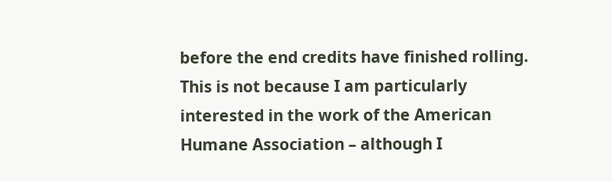before the end credits have finished rolling. This is not because I am particularly interested in the work of the American Humane Association – although I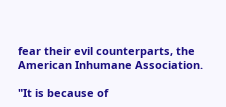fear their evil counterparts, the American Inhumane Association.

"It is because of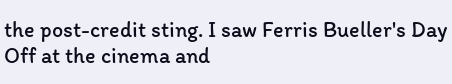the post-credit sting. I saw Ferris Bueller's Day Off at the cinema and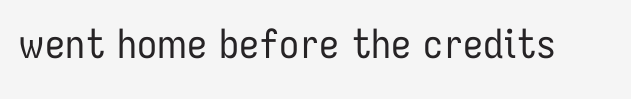went home before the credits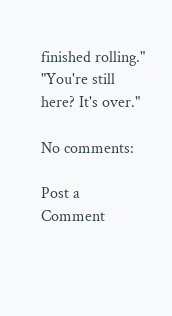finished rolling."
"You're still here? It's over."

No comments:

Post a Comment